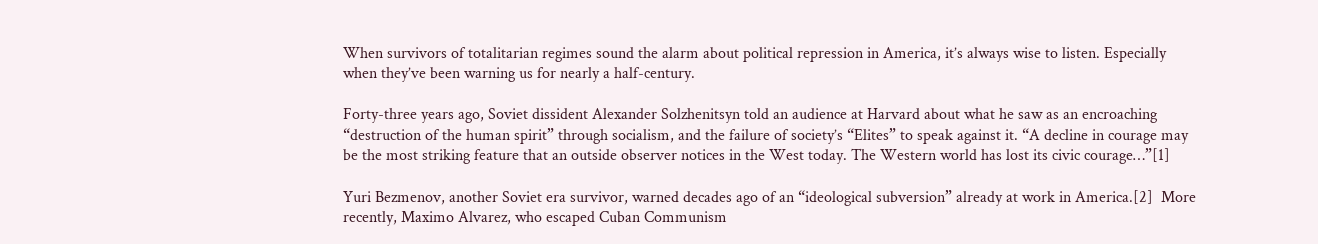When survivors of totalitarian regimes sound the alarm about political repression in America, it’s always wise to listen. Especially when they’ve been warning us for nearly a half-century.

Forty-three years ago, Soviet dissident Alexander Solzhenitsyn told an audience at Harvard about what he saw as an encroaching “destruction of the human spirit” through socialism, and the failure of society’s “Elites” to speak against it. “A decline in courage may be the most striking feature that an outside observer notices in the West today. The Western world has lost its civic courage…”[1]

Yuri Bezmenov, another Soviet era survivor, warned decades ago of an “ideological subversion” already at work in America.[2]  More recently, Maximo Alvarez, who escaped Cuban Communism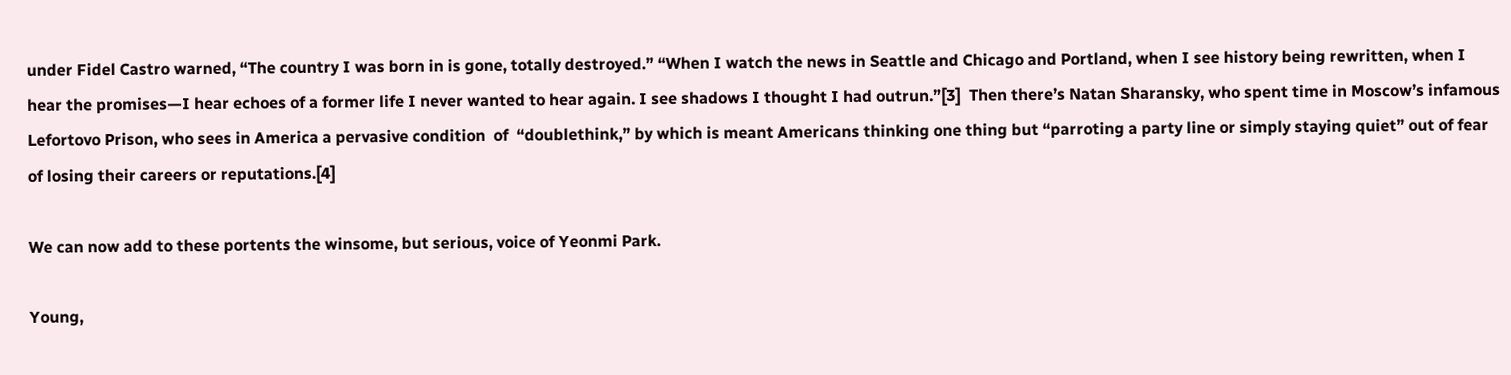under Fidel Castro warned, “The country I was born in is gone, totally destroyed.” “When I watch the news in Seattle and Chicago and Portland, when I see history being rewritten, when I hear the promises—I hear echoes of a former life I never wanted to hear again. I see shadows I thought I had outrun.”[3]  Then there’s Natan Sharansky, who spent time in Moscow’s infamous Lefortovo Prison, who sees in America a pervasive condition  of  “doublethink,” by which is meant Americans thinking one thing but “parroting a party line or simply staying quiet” out of fear of losing their careers or reputations.[4]

We can now add to these portents the winsome, but serious, voice of Yeonmi Park.

Young,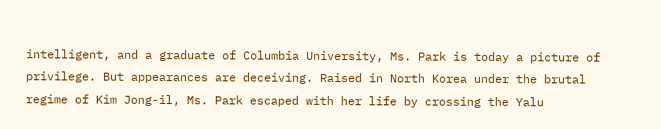intelligent, and a graduate of Columbia University, Ms. Park is today a picture of privilege. But appearances are deceiving. Raised in North Korea under the brutal regime of Kim Jong-il, Ms. Park escaped with her life by crossing the Yalu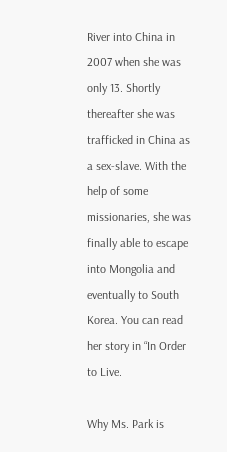River into China in 2007 when she was only 13. Shortly thereafter she was trafficked in China as a sex-slave. With the help of some missionaries, she was finally able to escape into Mongolia and eventually to South Korea. You can read her story in “In Order to Live.

Why Ms. Park is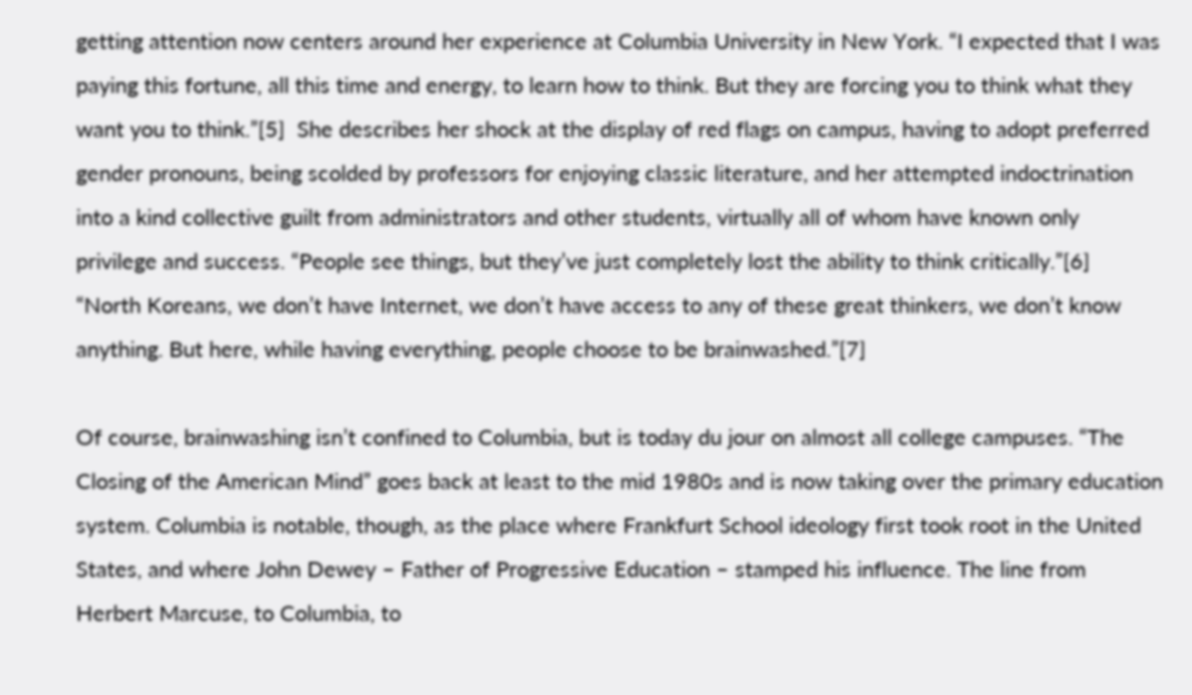getting attention now centers around her experience at Columbia University in New York. “I expected that I was paying this fortune, all this time and energy, to learn how to think. But they are forcing you to think what they want you to think.”[5]  She describes her shock at the display of red flags on campus, having to adopt preferred gender pronouns, being scolded by professors for enjoying classic literature, and her attempted indoctrination into a kind collective guilt from administrators and other students, virtually all of whom have known only privilege and success. “People see things, but they’ve just completely lost the ability to think critically.”[6]  “North Koreans, we don’t have Internet, we don’t have access to any of these great thinkers, we don’t know anything. But here, while having everything, people choose to be brainwashed.”[7]

Of course, brainwashing isn’t confined to Columbia, but is today du jour on almost all college campuses. “The Closing of the American Mind” goes back at least to the mid 1980s and is now taking over the primary education system. Columbia is notable, though, as the place where Frankfurt School ideology first took root in the United States, and where John Dewey – Father of Progressive Education – stamped his influence. The line from Herbert Marcuse, to Columbia, to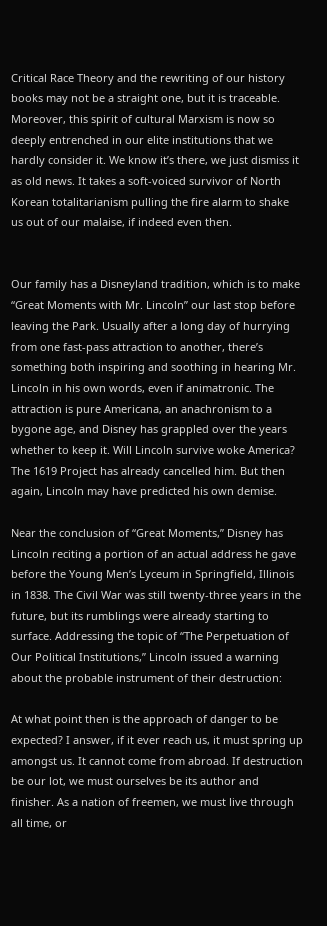Critical Race Theory and the rewriting of our history books may not be a straight one, but it is traceable. Moreover, this spirit of cultural Marxism is now so deeply entrenched in our elite institutions that we hardly consider it. We know it’s there, we just dismiss it as old news. It takes a soft-voiced survivor of North Korean totalitarianism pulling the fire alarm to shake us out of our malaise, if indeed even then.


Our family has a Disneyland tradition, which is to make “Great Moments with Mr. Lincoln” our last stop before leaving the Park. Usually after a long day of hurrying from one fast-pass attraction to another, there’s something both inspiring and soothing in hearing Mr. Lincoln in his own words, even if animatronic. The attraction is pure Americana, an anachronism to a bygone age, and Disney has grappled over the years whether to keep it. Will Lincoln survive woke America? The 1619 Project has already cancelled him. But then again, Lincoln may have predicted his own demise.

Near the conclusion of “Great Moments,” Disney has Lincoln reciting a portion of an actual address he gave before the Young Men’s Lyceum in Springfield, Illinois in 1838. The Civil War was still twenty-three years in the future, but its rumblings were already starting to surface. Addressing the topic of “The Perpetuation of Our Political Institutions,” Lincoln issued a warning about the probable instrument of their destruction:

At what point then is the approach of danger to be expected? I answer, if it ever reach us, it must spring up amongst us. It cannot come from abroad. If destruction be our lot, we must ourselves be its author and finisher. As a nation of freemen, we must live through all time, or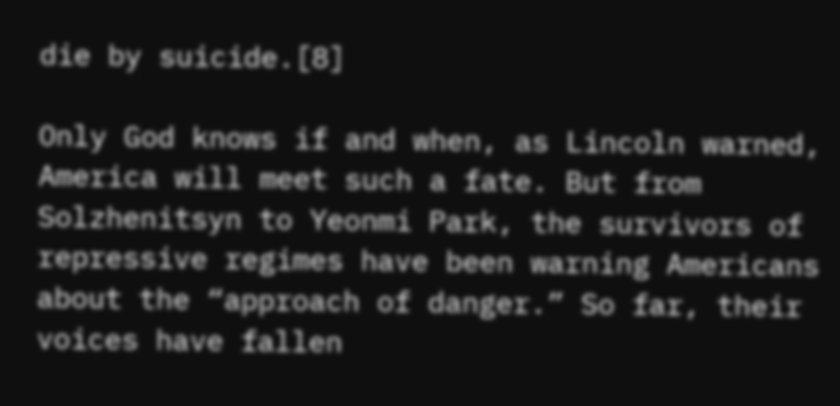die by suicide.[8]

Only God knows if and when, as Lincoln warned, America will meet such a fate. But from Solzhenitsyn to Yeonmi Park, the survivors of repressive regimes have been warning Americans about the “approach of danger.” So far, their voices have fallen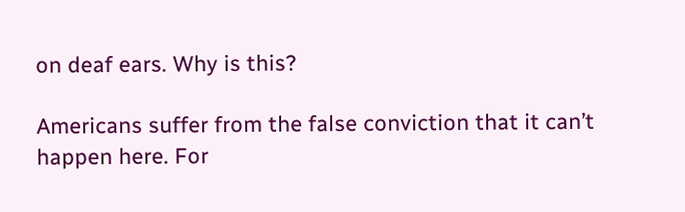on deaf ears. Why is this?

Americans suffer from the false conviction that it can’t happen here. For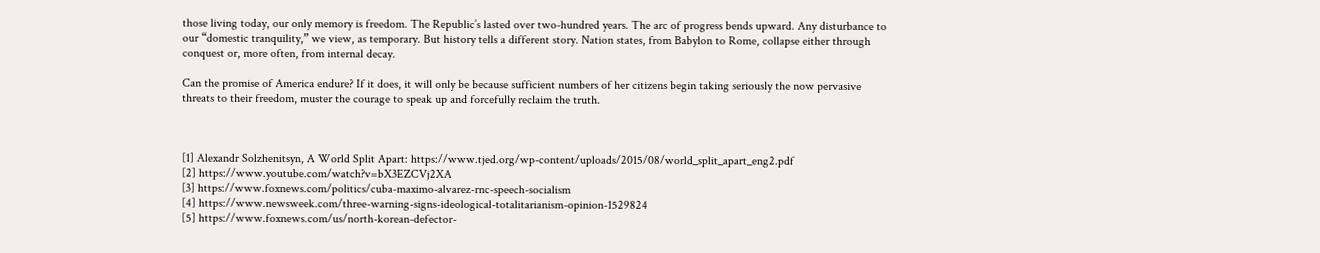those living today, our only memory is freedom. The Republic’s lasted over two-hundred years. The arc of progress bends upward. Any disturbance to our “domestic tranquility,” we view, as temporary. But history tells a different story. Nation states, from Babylon to Rome, collapse either through conquest or, more often, from internal decay.

Can the promise of America endure? If it does, it will only be because sufficient numbers of her citizens begin taking seriously the now pervasive threats to their freedom, muster the courage to speak up and forcefully reclaim the truth.



[1] Alexandr Solzhenitsyn, A World Split Apart: https://www.tjed.org/wp-content/uploads/2015/08/world_split_apart_eng2.pdf
[2] https://www.youtube.com/watch?v=bX3EZCVj2XA
[3] https://www.foxnews.com/politics/cuba-maximo-alvarez-rnc-speech-socialism
[4] https://www.newsweek.com/three-warning-signs-ideological-totalitarianism-opinion-1529824
[5] https://www.foxnews.com/us/north-korean-defector-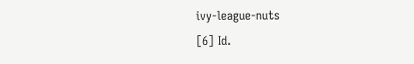ivy-league-nuts
[6] Id.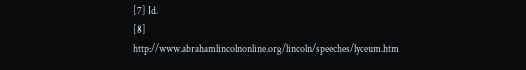[7] Id.
[8] http://www.abrahamlincolnonline.org/lincoln/speeches/lyceum.htm